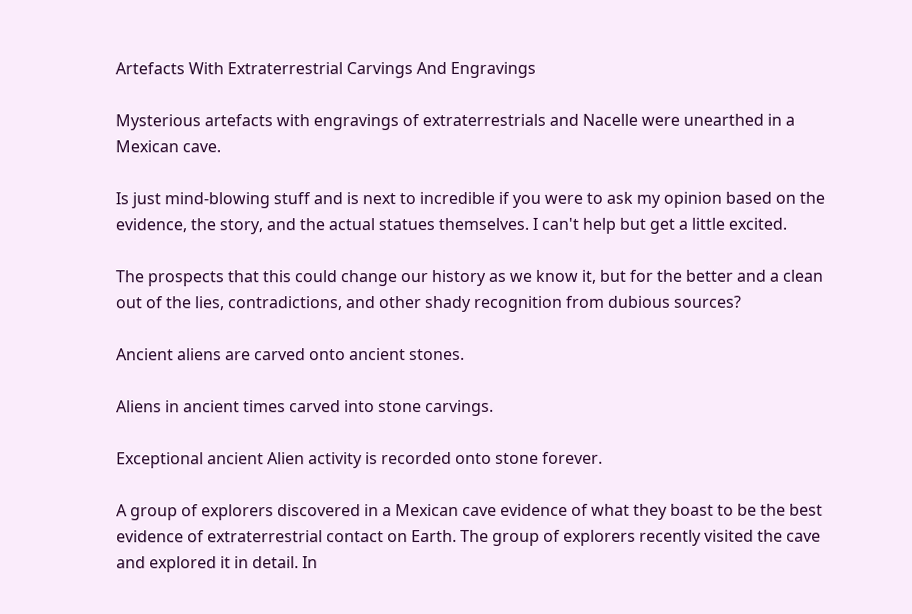Artefacts With Extraterrestrial Carvings And Engravings

Mysterious artefacts with engravings of extraterrestrials and Nacelle were unearthed in a Mexican cave.

Is just mind-blowing stuff and is next to incredible if you were to ask my opinion based on the evidence, the story, and the actual statues themselves. I can't help but get a little excited.

The prospects that this could change our history as we know it, but for the better and a clean out of the lies, contradictions, and other shady recognition from dubious sources?

Ancient aliens are carved onto ancient stones.

Aliens in ancient times carved into stone carvings.

Exceptional ancient Alien activity is recorded onto stone forever.

A group of explorers discovered in a Mexican cave evidence of what they boast to be the best evidence of extraterrestrial contact on Earth. The group of explorers recently visited the cave and explored it in detail. In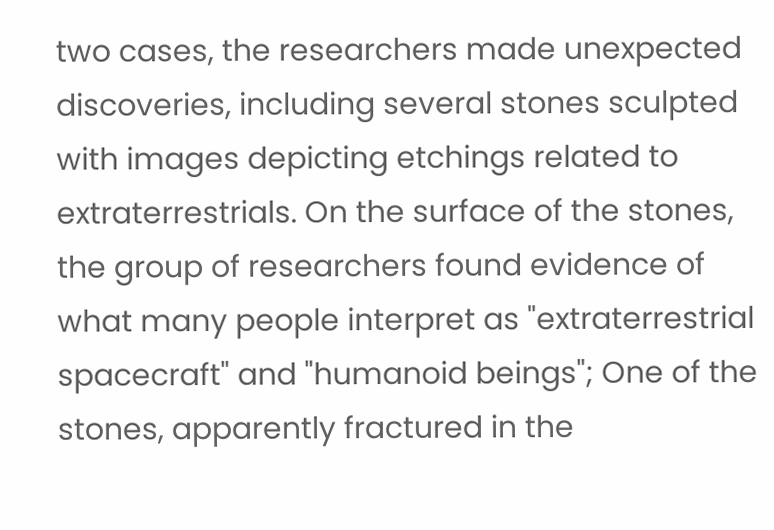two cases, the researchers made unexpected discoveries, including several stones sculpted with images depicting etchings related to extraterrestrials. On the surface of the stones, the group of researchers found evidence of what many people interpret as "extraterrestrial spacecraft" and "humanoid beings"; One of the stones, apparently fractured in the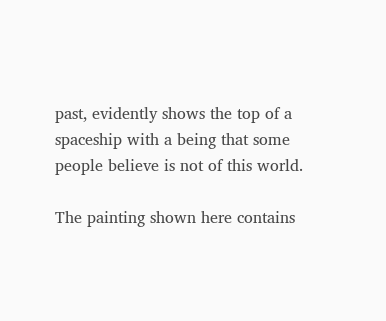past, evidently shows the top of a spaceship with a being that some people believe is not of this world.

The painting shown here contains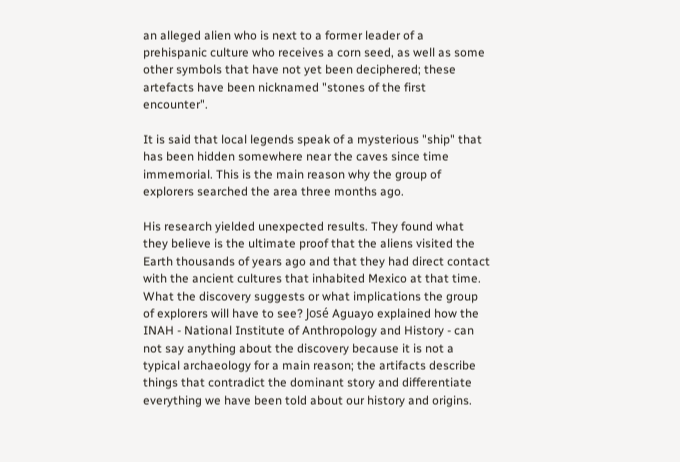an alleged alien who is next to a former leader of a prehispanic culture who receives a corn seed, as well as some other symbols that have not yet been deciphered; these artefacts have been nicknamed "stones of the first encounter".

It is said that local legends speak of a mysterious "ship" that has been hidden somewhere near the caves since time immemorial. This is the main reason why the group of explorers searched the area three months ago.

His research yielded unexpected results. They found what they believe is the ultimate proof that the aliens visited the Earth thousands of years ago and that they had direct contact with the ancient cultures that inhabited Mexico at that time. What the discovery suggests or what implications the group of explorers will have to see? José Aguayo explained how the INAH - National Institute of Anthropology and History - can not say anything about the discovery because it is not a typical archaeology for a main reason; the artifacts describe things that contradict the dominant story and differentiate everything we have been told about our history and origins.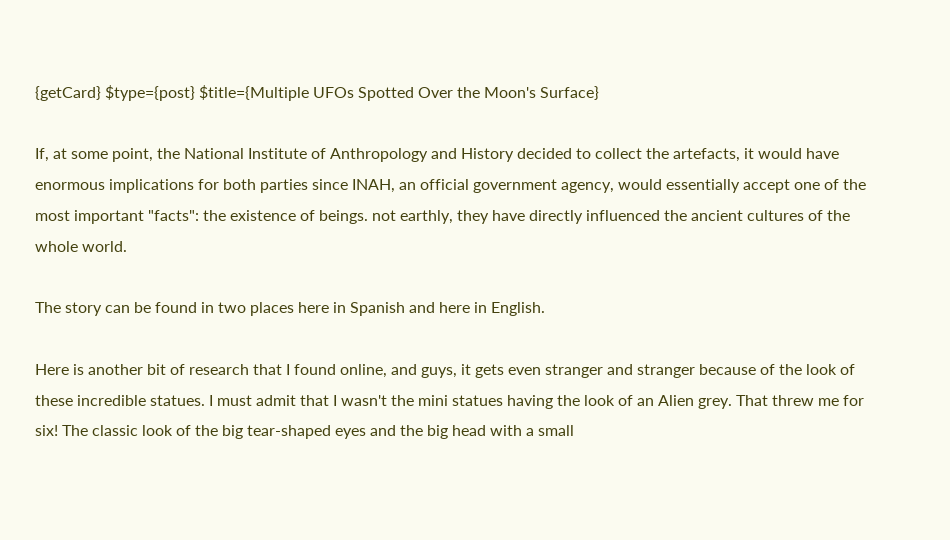{getCard} $type={post} $title={Multiple UFOs Spotted Over the Moon's Surface}

If, at some point, the National Institute of Anthropology and History decided to collect the artefacts, it would have enormous implications for both parties since INAH, an official government agency, would essentially accept one of the most important "facts": the existence of beings. not earthly, they have directly influenced the ancient cultures of the whole world.

The story can be found in two places here in Spanish and here in English.

Here is another bit of research that I found online, and guys, it gets even stranger and stranger because of the look of these incredible statues. I must admit that I wasn't the mini statues having the look of an Alien grey. That threw me for six! The classic look of the big tear-shaped eyes and the big head with a small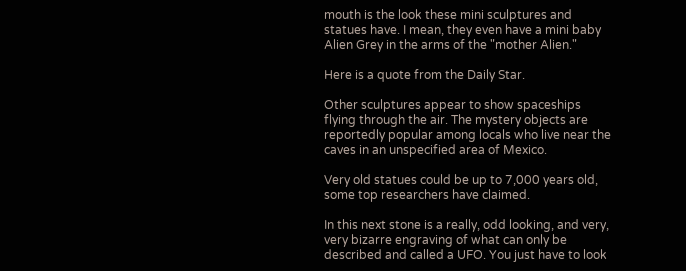mouth is the look these mini sculptures and statues have. I mean, they even have a mini baby Alien Grey in the arms of the "mother Alien."

Here is a quote from the Daily Star.

Other sculptures appear to show spaceships flying through the air. The mystery objects are reportedly popular among locals who live near the caves in an unspecified area of Mexico.

Very old statues could be up to 7,000 years old, some top researchers have claimed.

In this next stone is a really, odd looking, and very, very bizarre engraving of what can only be described and called a UFO. You just have to look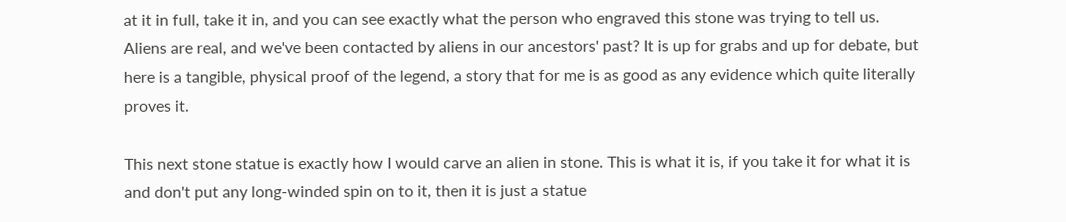at it in full, take it in, and you can see exactly what the person who engraved this stone was trying to tell us. Aliens are real, and we've been contacted by aliens in our ancestors' past? It is up for grabs and up for debate, but here is a tangible, physical proof of the legend, a story that for me is as good as any evidence which quite literally proves it.

This next stone statue is exactly how I would carve an alien in stone. This is what it is, if you take it for what it is and don't put any long-winded spin on to it, then it is just a statue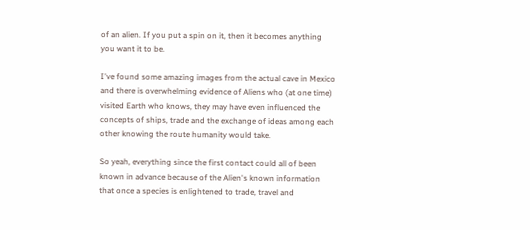of an alien. If you put a spin on it, then it becomes anything you want it to be.

I've found some amazing images from the actual cave in Mexico and there is overwhelming evidence of Aliens who (at one time) visited Earth who knows, they may have even influenced the concepts of ships, trade and the exchange of ideas among each other knowing the route humanity would take.

So yeah, everything since the first contact could all of been known in advance because of the Alien's known information that once a species is enlightened to trade, travel and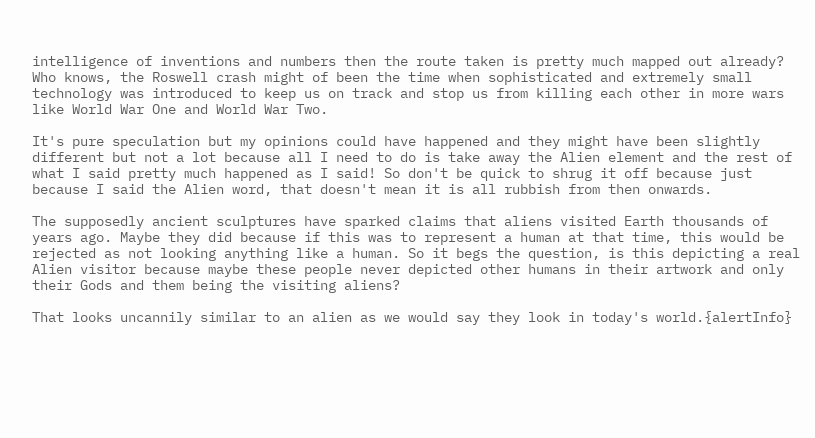intelligence of inventions and numbers then the route taken is pretty much mapped out already? Who knows, the Roswell crash might of been the time when sophisticated and extremely small technology was introduced to keep us on track and stop us from killing each other in more wars like World War One and World War Two.

It's pure speculation but my opinions could have happened and they might have been slightly different but not a lot because all I need to do is take away the Alien element and the rest of what I said pretty much happened as I said! So don't be quick to shrug it off because just because I said the Alien word, that doesn't mean it is all rubbish from then onwards.

The supposedly ancient sculptures have sparked claims that aliens visited Earth thousands of years ago. Maybe they did because if this was to represent a human at that time, this would be rejected as not looking anything like a human. So it begs the question, is this depicting a real Alien visitor because maybe these people never depicted other humans in their artwork and only their Gods and them being the visiting aliens?

That looks uncannily similar to an alien as we would say they look in today's world.{alertInfo}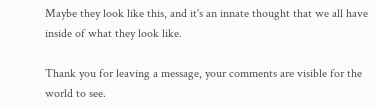Maybe they look like this, and it's an innate thought that we all have inside of what they look like.

Thank you for leaving a message, your comments are visible for the world to see.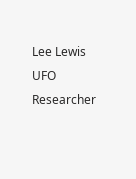Lee Lewis UFO Researcher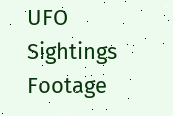UFO Sightings Footage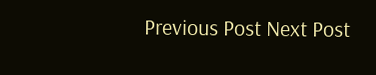Previous Post Next Post